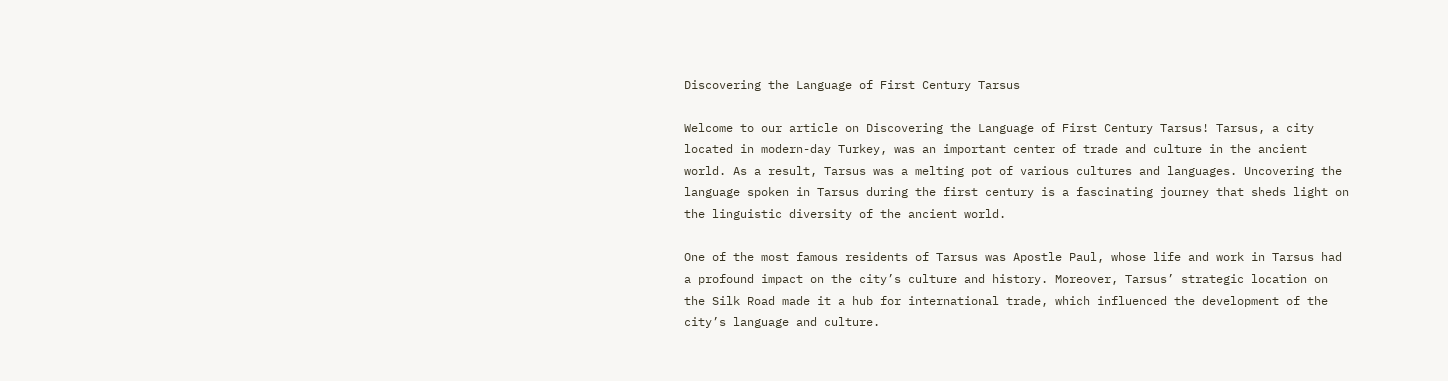Discovering the Language of First Century Tarsus

Welcome to our article on Discovering the Language of First Century Tarsus! Tarsus, a city located in modern-day Turkey, was an important center of trade and culture in the ancient world. As a result, Tarsus was a melting pot of various cultures and languages. Uncovering the language spoken in Tarsus during the first century is a fascinating journey that sheds light on the linguistic diversity of the ancient world.

One of the most famous residents of Tarsus was Apostle Paul, whose life and work in Tarsus had a profound impact on the city’s culture and history. Moreover, Tarsus’ strategic location on the Silk Road made it a hub for international trade, which influenced the development of the city’s language and culture.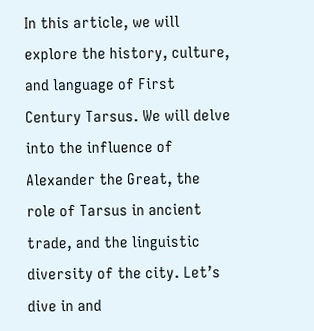In this article, we will explore the history, culture, and language of First Century Tarsus. We will delve into the influence of Alexander the Great, the role of Tarsus in ancient trade, and the linguistic diversity of the city. Let’s dive in and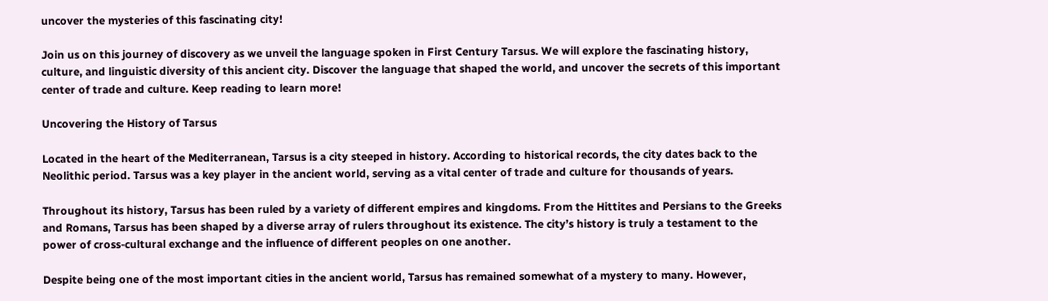uncover the mysteries of this fascinating city!

Join us on this journey of discovery as we unveil the language spoken in First Century Tarsus. We will explore the fascinating history, culture, and linguistic diversity of this ancient city. Discover the language that shaped the world, and uncover the secrets of this important center of trade and culture. Keep reading to learn more!

Uncovering the History of Tarsus

Located in the heart of the Mediterranean, Tarsus is a city steeped in history. According to historical records, the city dates back to the Neolithic period. Tarsus was a key player in the ancient world, serving as a vital center of trade and culture for thousands of years.

Throughout its history, Tarsus has been ruled by a variety of different empires and kingdoms. From the Hittites and Persians to the Greeks and Romans, Tarsus has been shaped by a diverse array of rulers throughout its existence. The city’s history is truly a testament to the power of cross-cultural exchange and the influence of different peoples on one another.

Despite being one of the most important cities in the ancient world, Tarsus has remained somewhat of a mystery to many. However,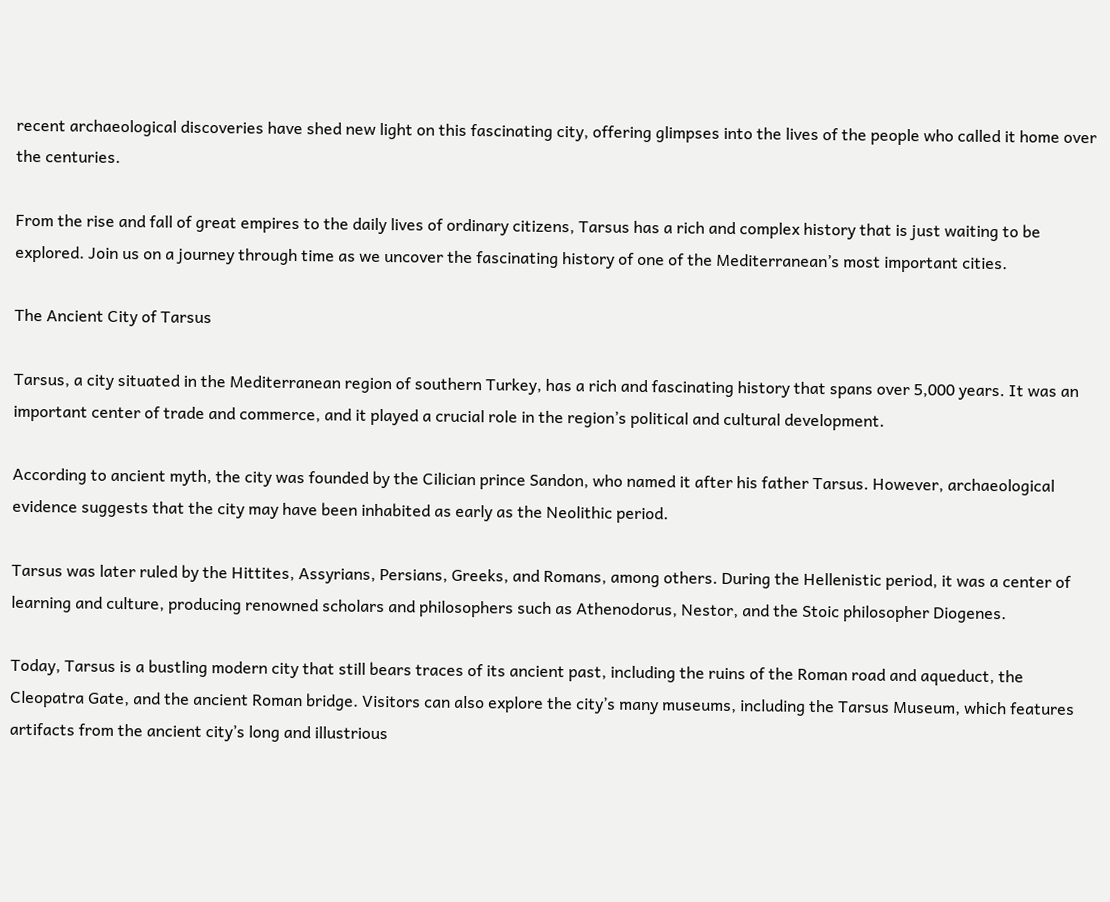recent archaeological discoveries have shed new light on this fascinating city, offering glimpses into the lives of the people who called it home over the centuries.

From the rise and fall of great empires to the daily lives of ordinary citizens, Tarsus has a rich and complex history that is just waiting to be explored. Join us on a journey through time as we uncover the fascinating history of one of the Mediterranean’s most important cities.

The Ancient City of Tarsus

Tarsus, a city situated in the Mediterranean region of southern Turkey, has a rich and fascinating history that spans over 5,000 years. It was an important center of trade and commerce, and it played a crucial role in the region’s political and cultural development.

According to ancient myth, the city was founded by the Cilician prince Sandon, who named it after his father Tarsus. However, archaeological evidence suggests that the city may have been inhabited as early as the Neolithic period.

Tarsus was later ruled by the Hittites, Assyrians, Persians, Greeks, and Romans, among others. During the Hellenistic period, it was a center of learning and culture, producing renowned scholars and philosophers such as Athenodorus, Nestor, and the Stoic philosopher Diogenes.

Today, Tarsus is a bustling modern city that still bears traces of its ancient past, including the ruins of the Roman road and aqueduct, the Cleopatra Gate, and the ancient Roman bridge. Visitors can also explore the city’s many museums, including the Tarsus Museum, which features artifacts from the ancient city’s long and illustrious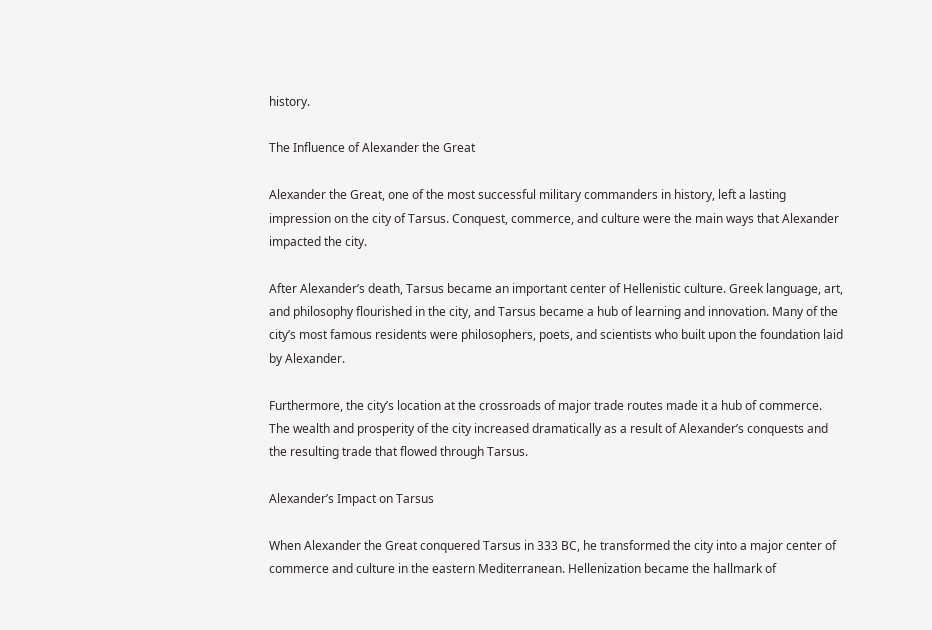history.

The Influence of Alexander the Great

Alexander the Great, one of the most successful military commanders in history, left a lasting impression on the city of Tarsus. Conquest, commerce, and culture were the main ways that Alexander impacted the city.

After Alexander’s death, Tarsus became an important center of Hellenistic culture. Greek language, art, and philosophy flourished in the city, and Tarsus became a hub of learning and innovation. Many of the city’s most famous residents were philosophers, poets, and scientists who built upon the foundation laid by Alexander.

Furthermore, the city’s location at the crossroads of major trade routes made it a hub of commerce. The wealth and prosperity of the city increased dramatically as a result of Alexander’s conquests and the resulting trade that flowed through Tarsus.

Alexander’s Impact on Tarsus

When Alexander the Great conquered Tarsus in 333 BC, he transformed the city into a major center of commerce and culture in the eastern Mediterranean. Hellenization became the hallmark of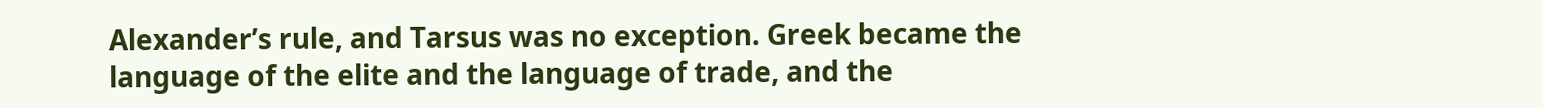Alexander’s rule, and Tarsus was no exception. Greek became the language of the elite and the language of trade, and the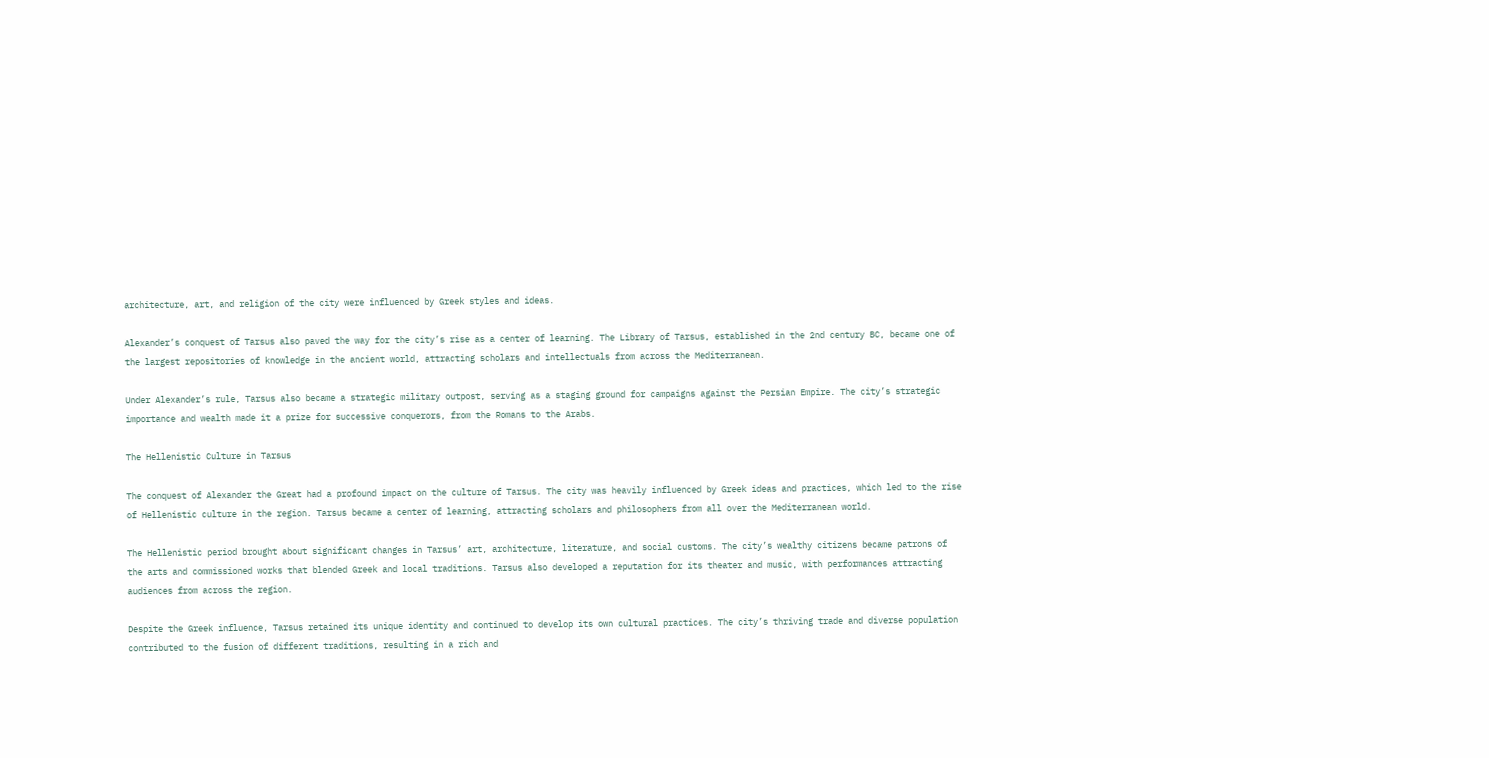architecture, art, and religion of the city were influenced by Greek styles and ideas.

Alexander’s conquest of Tarsus also paved the way for the city’s rise as a center of learning. The Library of Tarsus, established in the 2nd century BC, became one of the largest repositories of knowledge in the ancient world, attracting scholars and intellectuals from across the Mediterranean.

Under Alexander’s rule, Tarsus also became a strategic military outpost, serving as a staging ground for campaigns against the Persian Empire. The city’s strategic importance and wealth made it a prize for successive conquerors, from the Romans to the Arabs.

The Hellenistic Culture in Tarsus

The conquest of Alexander the Great had a profound impact on the culture of Tarsus. The city was heavily influenced by Greek ideas and practices, which led to the rise of Hellenistic culture in the region. Tarsus became a center of learning, attracting scholars and philosophers from all over the Mediterranean world.

The Hellenistic period brought about significant changes in Tarsus’ art, architecture, literature, and social customs. The city’s wealthy citizens became patrons of the arts and commissioned works that blended Greek and local traditions. Tarsus also developed a reputation for its theater and music, with performances attracting audiences from across the region.

Despite the Greek influence, Tarsus retained its unique identity and continued to develop its own cultural practices. The city’s thriving trade and diverse population contributed to the fusion of different traditions, resulting in a rich and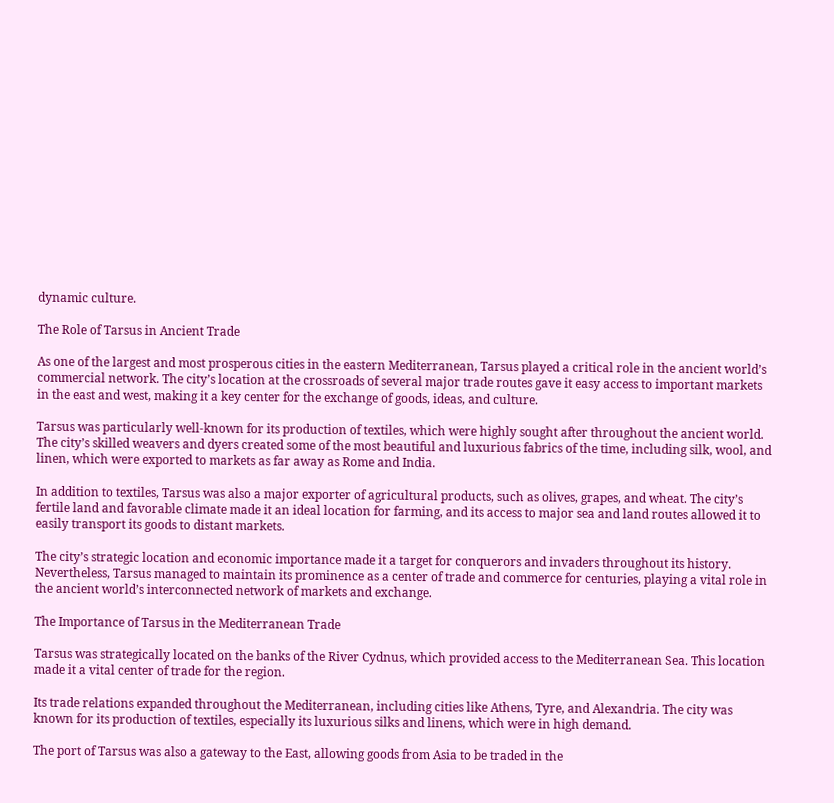dynamic culture.

The Role of Tarsus in Ancient Trade

As one of the largest and most prosperous cities in the eastern Mediterranean, Tarsus played a critical role in the ancient world’s commercial network. The city’s location at the crossroads of several major trade routes gave it easy access to important markets in the east and west, making it a key center for the exchange of goods, ideas, and culture.

Tarsus was particularly well-known for its production of textiles, which were highly sought after throughout the ancient world. The city’s skilled weavers and dyers created some of the most beautiful and luxurious fabrics of the time, including silk, wool, and linen, which were exported to markets as far away as Rome and India.

In addition to textiles, Tarsus was also a major exporter of agricultural products, such as olives, grapes, and wheat. The city’s fertile land and favorable climate made it an ideal location for farming, and its access to major sea and land routes allowed it to easily transport its goods to distant markets.

The city’s strategic location and economic importance made it a target for conquerors and invaders throughout its history. Nevertheless, Tarsus managed to maintain its prominence as a center of trade and commerce for centuries, playing a vital role in the ancient world’s interconnected network of markets and exchange.

The Importance of Tarsus in the Mediterranean Trade

Tarsus was strategically located on the banks of the River Cydnus, which provided access to the Mediterranean Sea. This location made it a vital center of trade for the region.

Its trade relations expanded throughout the Mediterranean, including cities like Athens, Tyre, and Alexandria. The city was known for its production of textiles, especially its luxurious silks and linens, which were in high demand.

The port of Tarsus was also a gateway to the East, allowing goods from Asia to be traded in the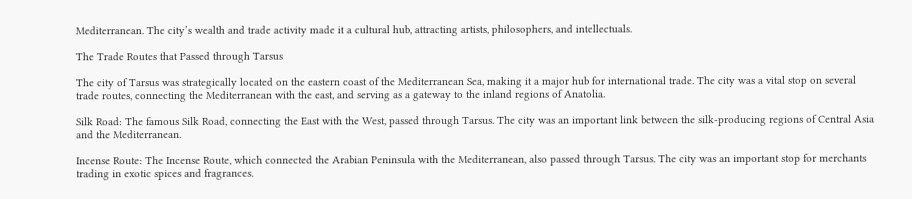Mediterranean. The city’s wealth and trade activity made it a cultural hub, attracting artists, philosophers, and intellectuals.

The Trade Routes that Passed through Tarsus

The city of Tarsus was strategically located on the eastern coast of the Mediterranean Sea, making it a major hub for international trade. The city was a vital stop on several trade routes, connecting the Mediterranean with the east, and serving as a gateway to the inland regions of Anatolia.

Silk Road: The famous Silk Road, connecting the East with the West, passed through Tarsus. The city was an important link between the silk-producing regions of Central Asia and the Mediterranean.

Incense Route: The Incense Route, which connected the Arabian Peninsula with the Mediterranean, also passed through Tarsus. The city was an important stop for merchants trading in exotic spices and fragrances.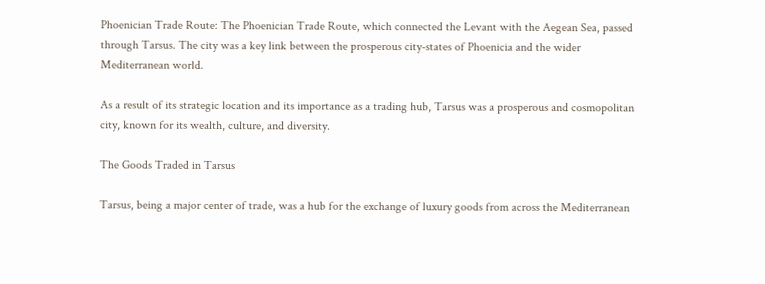Phoenician Trade Route: The Phoenician Trade Route, which connected the Levant with the Aegean Sea, passed through Tarsus. The city was a key link between the prosperous city-states of Phoenicia and the wider Mediterranean world.

As a result of its strategic location and its importance as a trading hub, Tarsus was a prosperous and cosmopolitan city, known for its wealth, culture, and diversity.

The Goods Traded in Tarsus

Tarsus, being a major center of trade, was a hub for the exchange of luxury goods from across the Mediterranean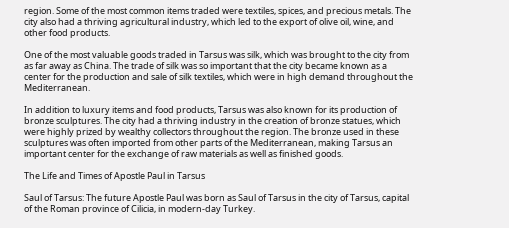region. Some of the most common items traded were textiles, spices, and precious metals. The city also had a thriving agricultural industry, which led to the export of olive oil, wine, and other food products.

One of the most valuable goods traded in Tarsus was silk, which was brought to the city from as far away as China. The trade of silk was so important that the city became known as a center for the production and sale of silk textiles, which were in high demand throughout the Mediterranean.

In addition to luxury items and food products, Tarsus was also known for its production of bronze sculptures. The city had a thriving industry in the creation of bronze statues, which were highly prized by wealthy collectors throughout the region. The bronze used in these sculptures was often imported from other parts of the Mediterranean, making Tarsus an important center for the exchange of raw materials as well as finished goods.

The Life and Times of Apostle Paul in Tarsus

Saul of Tarsus: The future Apostle Paul was born as Saul of Tarsus in the city of Tarsus, capital of the Roman province of Cilicia, in modern-day Turkey.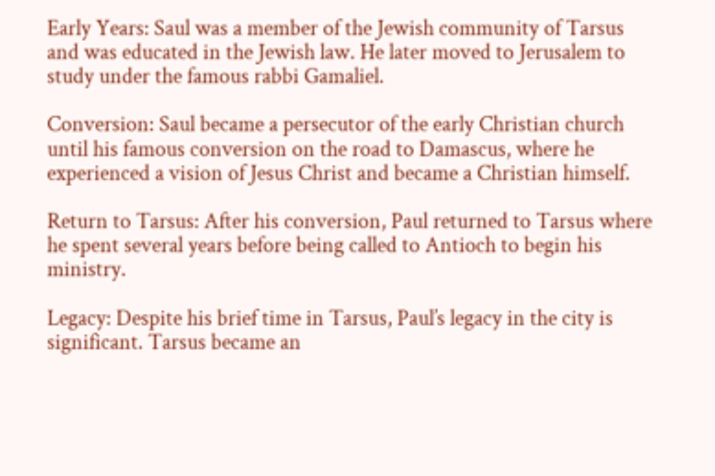Early Years: Saul was a member of the Jewish community of Tarsus and was educated in the Jewish law. He later moved to Jerusalem to study under the famous rabbi Gamaliel.

Conversion: Saul became a persecutor of the early Christian church until his famous conversion on the road to Damascus, where he experienced a vision of Jesus Christ and became a Christian himself.

Return to Tarsus: After his conversion, Paul returned to Tarsus where he spent several years before being called to Antioch to begin his ministry.

Legacy: Despite his brief time in Tarsus, Paul’s legacy in the city is significant. Tarsus became an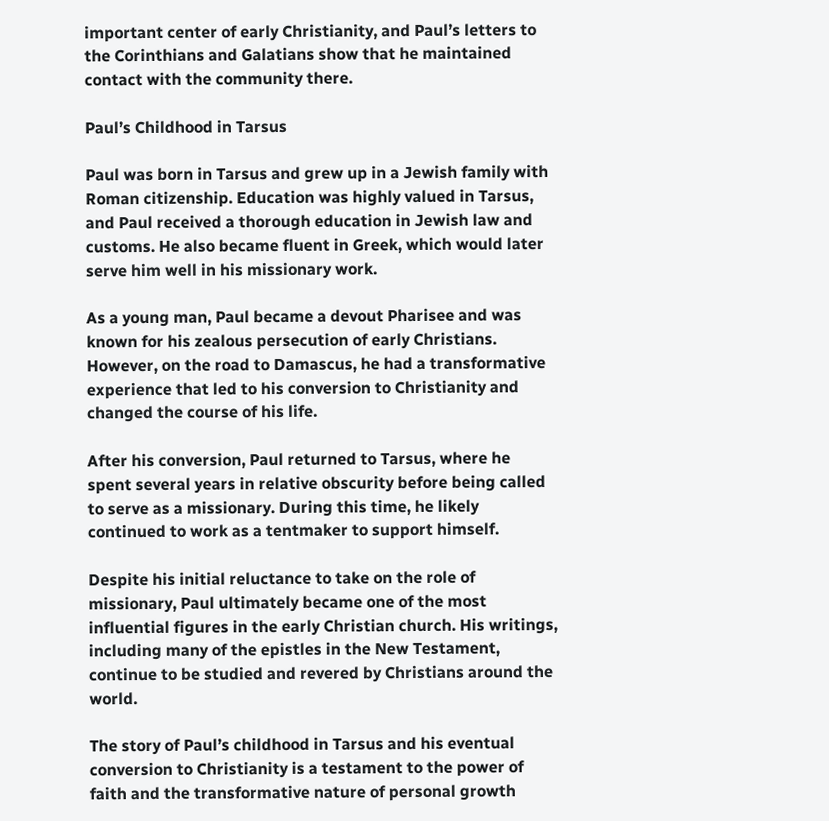important center of early Christianity, and Paul’s letters to the Corinthians and Galatians show that he maintained contact with the community there.

Paul’s Childhood in Tarsus

Paul was born in Tarsus and grew up in a Jewish family with Roman citizenship. Education was highly valued in Tarsus, and Paul received a thorough education in Jewish law and customs. He also became fluent in Greek, which would later serve him well in his missionary work.

As a young man, Paul became a devout Pharisee and was known for his zealous persecution of early Christians. However, on the road to Damascus, he had a transformative experience that led to his conversion to Christianity and changed the course of his life.

After his conversion, Paul returned to Tarsus, where he spent several years in relative obscurity before being called to serve as a missionary. During this time, he likely continued to work as a tentmaker to support himself.

Despite his initial reluctance to take on the role of missionary, Paul ultimately became one of the most influential figures in the early Christian church. His writings, including many of the epistles in the New Testament, continue to be studied and revered by Christians around the world.

The story of Paul’s childhood in Tarsus and his eventual conversion to Christianity is a testament to the power of faith and the transformative nature of personal growth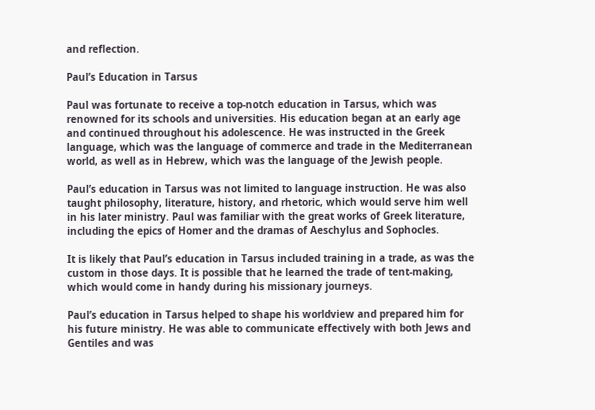and reflection.

Paul’s Education in Tarsus

Paul was fortunate to receive a top-notch education in Tarsus, which was renowned for its schools and universities. His education began at an early age and continued throughout his adolescence. He was instructed in the Greek language, which was the language of commerce and trade in the Mediterranean world, as well as in Hebrew, which was the language of the Jewish people.

Paul’s education in Tarsus was not limited to language instruction. He was also taught philosophy, literature, history, and rhetoric, which would serve him well in his later ministry. Paul was familiar with the great works of Greek literature, including the epics of Homer and the dramas of Aeschylus and Sophocles.

It is likely that Paul’s education in Tarsus included training in a trade, as was the custom in those days. It is possible that he learned the trade of tent-making, which would come in handy during his missionary journeys.

Paul’s education in Tarsus helped to shape his worldview and prepared him for his future ministry. He was able to communicate effectively with both Jews and Gentiles and was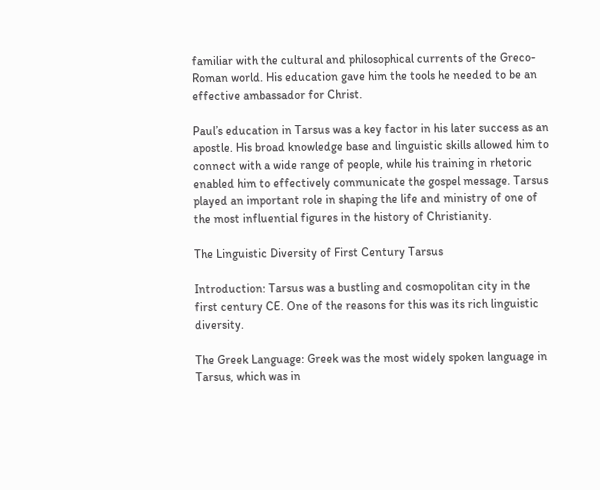familiar with the cultural and philosophical currents of the Greco-Roman world. His education gave him the tools he needed to be an effective ambassador for Christ.

Paul’s education in Tarsus was a key factor in his later success as an apostle. His broad knowledge base and linguistic skills allowed him to connect with a wide range of people, while his training in rhetoric enabled him to effectively communicate the gospel message. Tarsus played an important role in shaping the life and ministry of one of the most influential figures in the history of Christianity.

The Linguistic Diversity of First Century Tarsus

Introduction: Tarsus was a bustling and cosmopolitan city in the first century CE. One of the reasons for this was its rich linguistic diversity.

The Greek Language: Greek was the most widely spoken language in Tarsus, which was in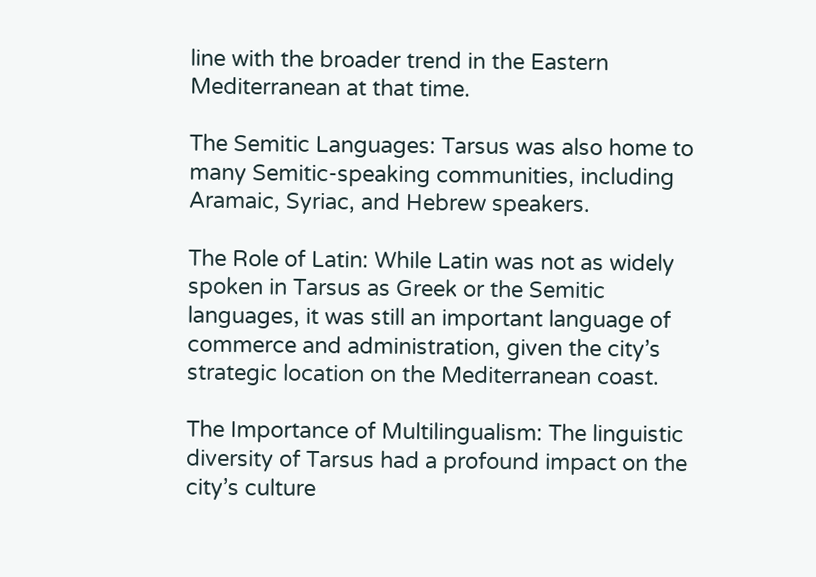line with the broader trend in the Eastern Mediterranean at that time.

The Semitic Languages: Tarsus was also home to many Semitic-speaking communities, including Aramaic, Syriac, and Hebrew speakers.

The Role of Latin: While Latin was not as widely spoken in Tarsus as Greek or the Semitic languages, it was still an important language of commerce and administration, given the city’s strategic location on the Mediterranean coast.

The Importance of Multilingualism: The linguistic diversity of Tarsus had a profound impact on the city’s culture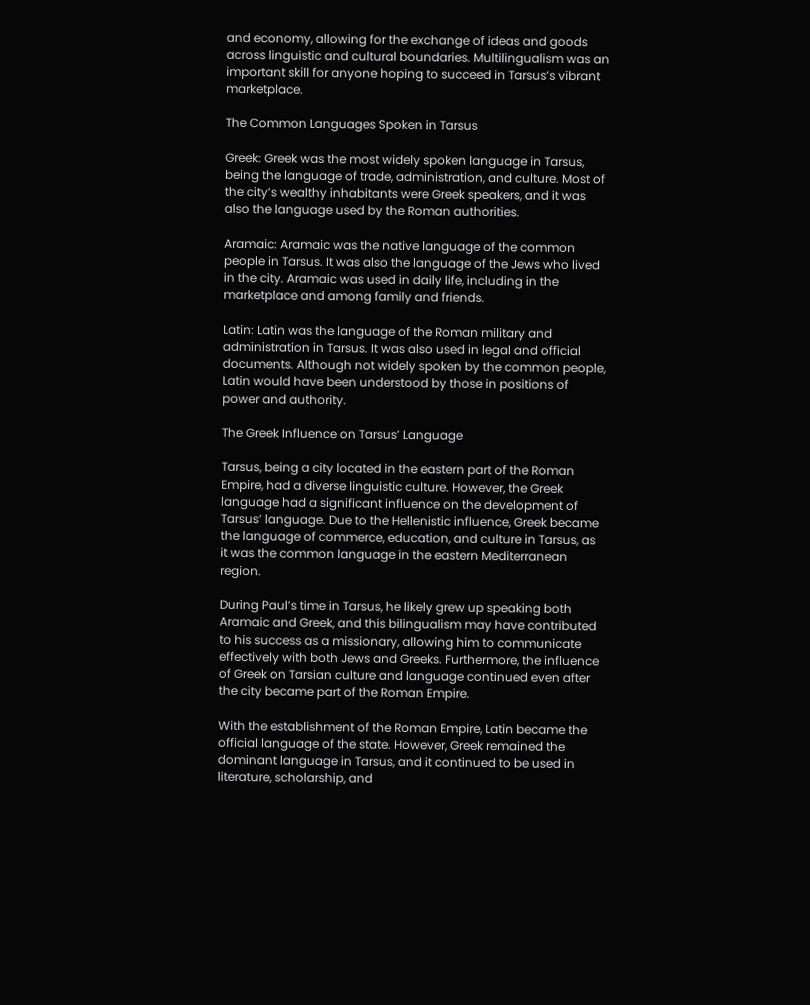and economy, allowing for the exchange of ideas and goods across linguistic and cultural boundaries. Multilingualism was an important skill for anyone hoping to succeed in Tarsus’s vibrant marketplace.

The Common Languages Spoken in Tarsus

Greek: Greek was the most widely spoken language in Tarsus, being the language of trade, administration, and culture. Most of the city’s wealthy inhabitants were Greek speakers, and it was also the language used by the Roman authorities.

Aramaic: Aramaic was the native language of the common people in Tarsus. It was also the language of the Jews who lived in the city. Aramaic was used in daily life, including in the marketplace and among family and friends.

Latin: Latin was the language of the Roman military and administration in Tarsus. It was also used in legal and official documents. Although not widely spoken by the common people, Latin would have been understood by those in positions of power and authority.

The Greek Influence on Tarsus’ Language

Tarsus, being a city located in the eastern part of the Roman Empire, had a diverse linguistic culture. However, the Greek language had a significant influence on the development of Tarsus’ language. Due to the Hellenistic influence, Greek became the language of commerce, education, and culture in Tarsus, as it was the common language in the eastern Mediterranean region.

During Paul’s time in Tarsus, he likely grew up speaking both Aramaic and Greek, and this bilingualism may have contributed to his success as a missionary, allowing him to communicate effectively with both Jews and Greeks. Furthermore, the influence of Greek on Tarsian culture and language continued even after the city became part of the Roman Empire.

With the establishment of the Roman Empire, Latin became the official language of the state. However, Greek remained the dominant language in Tarsus, and it continued to be used in literature, scholarship, and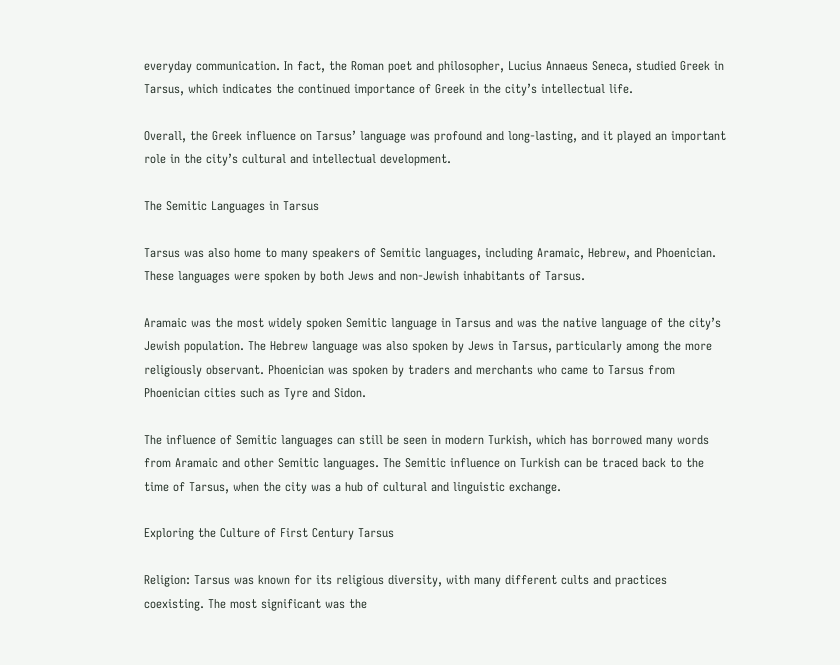everyday communication. In fact, the Roman poet and philosopher, Lucius Annaeus Seneca, studied Greek in Tarsus, which indicates the continued importance of Greek in the city’s intellectual life.

Overall, the Greek influence on Tarsus’ language was profound and long-lasting, and it played an important role in the city’s cultural and intellectual development.

The Semitic Languages in Tarsus

Tarsus was also home to many speakers of Semitic languages, including Aramaic, Hebrew, and Phoenician. These languages were spoken by both Jews and non-Jewish inhabitants of Tarsus.

Aramaic was the most widely spoken Semitic language in Tarsus and was the native language of the city’s Jewish population. The Hebrew language was also spoken by Jews in Tarsus, particularly among the more religiously observant. Phoenician was spoken by traders and merchants who came to Tarsus from Phoenician cities such as Tyre and Sidon.

The influence of Semitic languages can still be seen in modern Turkish, which has borrowed many words from Aramaic and other Semitic languages. The Semitic influence on Turkish can be traced back to the time of Tarsus, when the city was a hub of cultural and linguistic exchange.

Exploring the Culture of First Century Tarsus

Religion: Tarsus was known for its religious diversity, with many different cults and practices coexisting. The most significant was the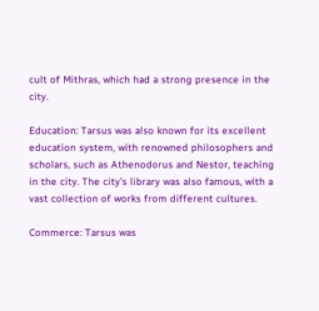cult of Mithras, which had a strong presence in the city.

Education: Tarsus was also known for its excellent education system, with renowned philosophers and scholars, such as Athenodorus and Nestor, teaching in the city. The city’s library was also famous, with a vast collection of works from different cultures.

Commerce: Tarsus was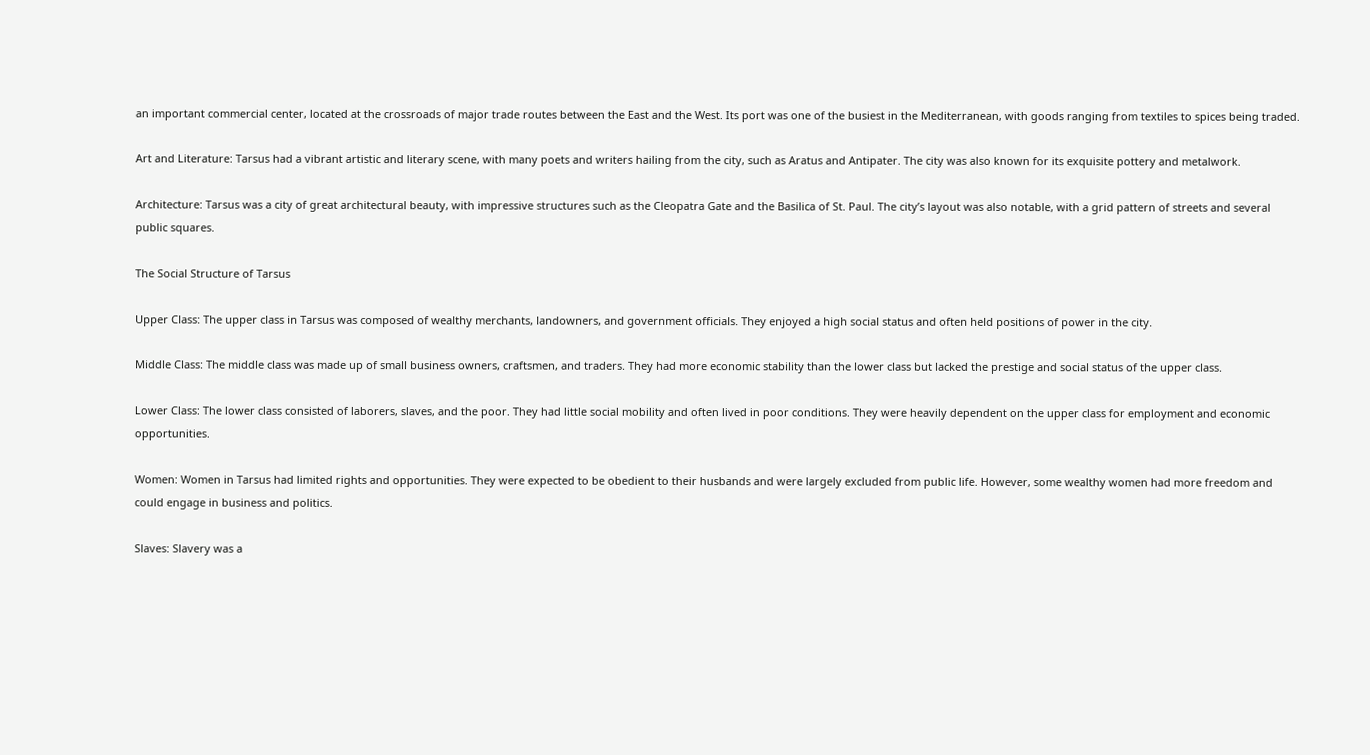an important commercial center, located at the crossroads of major trade routes between the East and the West. Its port was one of the busiest in the Mediterranean, with goods ranging from textiles to spices being traded.

Art and Literature: Tarsus had a vibrant artistic and literary scene, with many poets and writers hailing from the city, such as Aratus and Antipater. The city was also known for its exquisite pottery and metalwork.

Architecture: Tarsus was a city of great architectural beauty, with impressive structures such as the Cleopatra Gate and the Basilica of St. Paul. The city’s layout was also notable, with a grid pattern of streets and several public squares.

The Social Structure of Tarsus

Upper Class: The upper class in Tarsus was composed of wealthy merchants, landowners, and government officials. They enjoyed a high social status and often held positions of power in the city.

Middle Class: The middle class was made up of small business owners, craftsmen, and traders. They had more economic stability than the lower class but lacked the prestige and social status of the upper class.

Lower Class: The lower class consisted of laborers, slaves, and the poor. They had little social mobility and often lived in poor conditions. They were heavily dependent on the upper class for employment and economic opportunities.

Women: Women in Tarsus had limited rights and opportunities. They were expected to be obedient to their husbands and were largely excluded from public life. However, some wealthy women had more freedom and could engage in business and politics.

Slaves: Slavery was a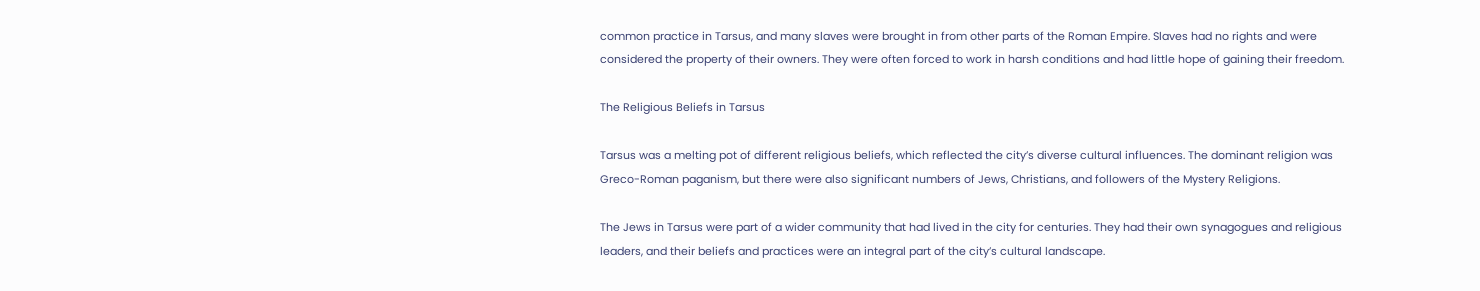common practice in Tarsus, and many slaves were brought in from other parts of the Roman Empire. Slaves had no rights and were considered the property of their owners. They were often forced to work in harsh conditions and had little hope of gaining their freedom.

The Religious Beliefs in Tarsus

Tarsus was a melting pot of different religious beliefs, which reflected the city’s diverse cultural influences. The dominant religion was Greco-Roman paganism, but there were also significant numbers of Jews, Christians, and followers of the Mystery Religions.

The Jews in Tarsus were part of a wider community that had lived in the city for centuries. They had their own synagogues and religious leaders, and their beliefs and practices were an integral part of the city’s cultural landscape.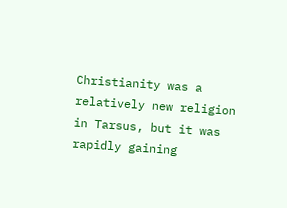Christianity was a relatively new religion in Tarsus, but it was rapidly gaining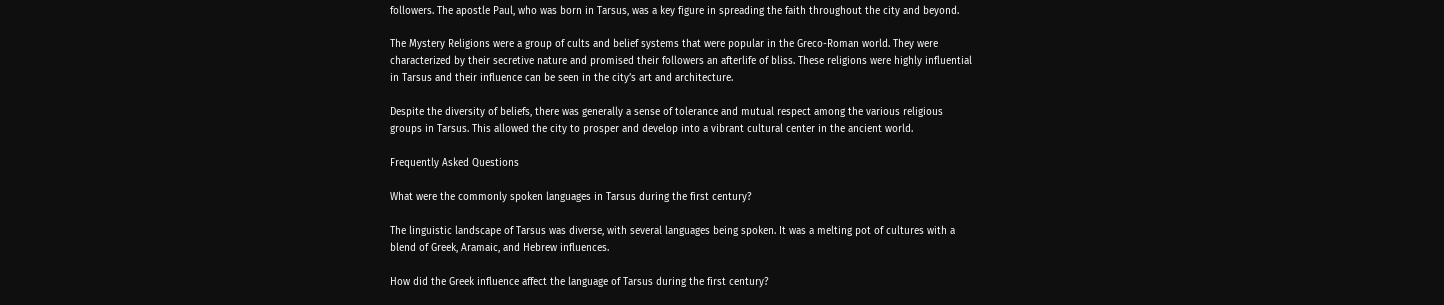followers. The apostle Paul, who was born in Tarsus, was a key figure in spreading the faith throughout the city and beyond.

The Mystery Religions were a group of cults and belief systems that were popular in the Greco-Roman world. They were characterized by their secretive nature and promised their followers an afterlife of bliss. These religions were highly influential in Tarsus and their influence can be seen in the city’s art and architecture.

Despite the diversity of beliefs, there was generally a sense of tolerance and mutual respect among the various religious groups in Tarsus. This allowed the city to prosper and develop into a vibrant cultural center in the ancient world.

Frequently Asked Questions

What were the commonly spoken languages in Tarsus during the first century?

The linguistic landscape of Tarsus was diverse, with several languages being spoken. It was a melting pot of cultures with a blend of Greek, Aramaic, and Hebrew influences.

How did the Greek influence affect the language of Tarsus during the first century?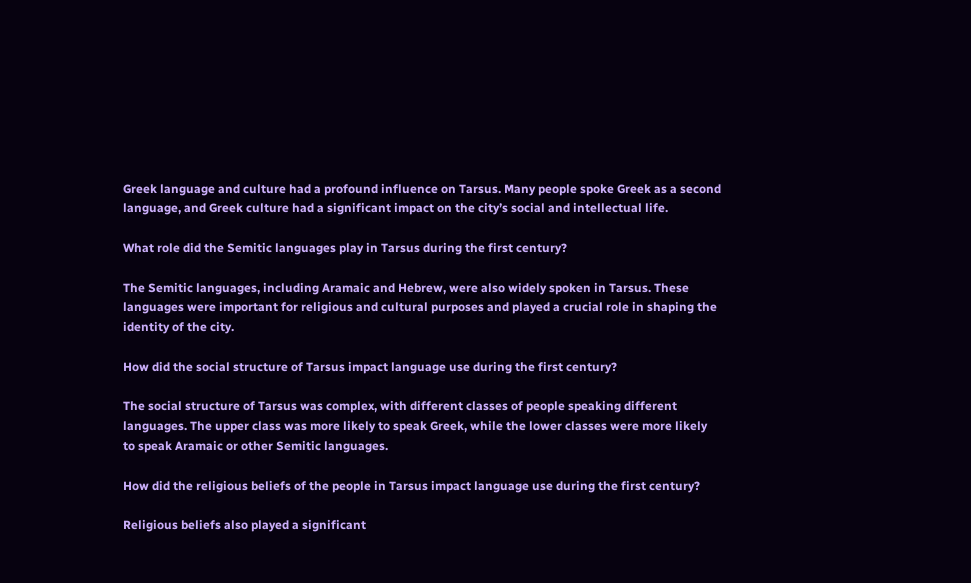Greek language and culture had a profound influence on Tarsus. Many people spoke Greek as a second language, and Greek culture had a significant impact on the city’s social and intellectual life.

What role did the Semitic languages play in Tarsus during the first century?

The Semitic languages, including Aramaic and Hebrew, were also widely spoken in Tarsus. These languages were important for religious and cultural purposes and played a crucial role in shaping the identity of the city.

How did the social structure of Tarsus impact language use during the first century?

The social structure of Tarsus was complex, with different classes of people speaking different languages. The upper class was more likely to speak Greek, while the lower classes were more likely to speak Aramaic or other Semitic languages.

How did the religious beliefs of the people in Tarsus impact language use during the first century?

Religious beliefs also played a significant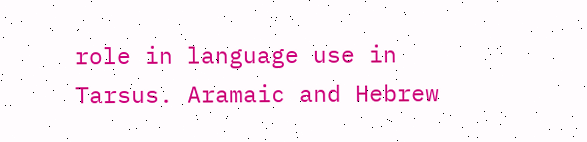role in language use in Tarsus. Aramaic and Hebrew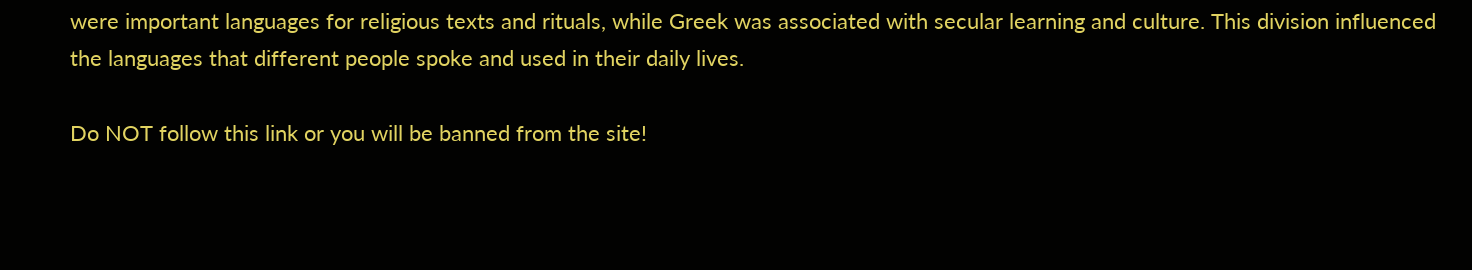were important languages for religious texts and rituals, while Greek was associated with secular learning and culture. This division influenced the languages that different people spoke and used in their daily lives.

Do NOT follow this link or you will be banned from the site!